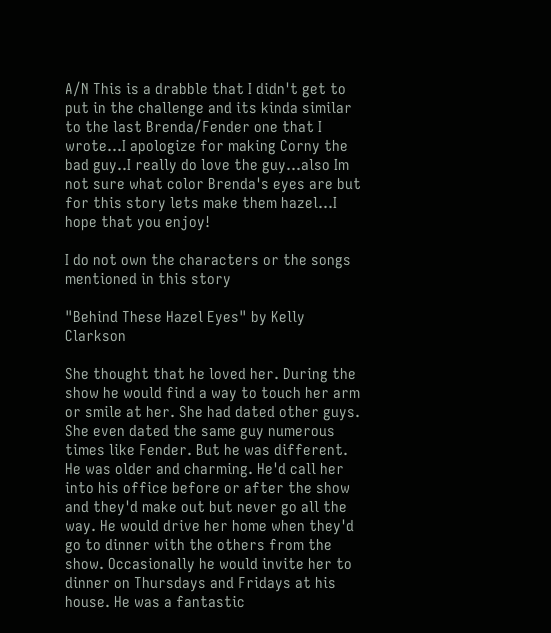A/N This is a drabble that I didn't get to put in the challenge and its kinda similar to the last Brenda/Fender one that I wrote...I apologize for making Corny the bad guy..I really do love the guy...also Im not sure what color Brenda's eyes are but for this story lets make them hazel...I hope that you enjoy!

I do not own the characters or the songs mentioned in this story

"Behind These Hazel Eyes" by Kelly Clarkson

She thought that he loved her. During the show he would find a way to touch her arm or smile at her. She had dated other guys. She even dated the same guy numerous times like Fender. But he was different. He was older and charming. He'd call her into his office before or after the show and they'd make out but never go all the way. He would drive her home when they'd go to dinner with the others from the show. Occasionally he would invite her to dinner on Thursdays and Fridays at his house. He was a fantastic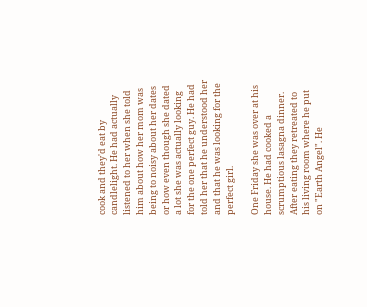cook and they'd eat by candlelight. He had actually listened to her when she told him about how her mom was being to noisy about her dates or how even though she dated a lot she was actually looking for the one perfect guy. He had told her that he understood her and that he was looking for the perfect girl.

One Friday she was over at his house. He had cooked a scrumptious lasagna dinner. After eating they retreated to his living room where he put on "Earth Angel". He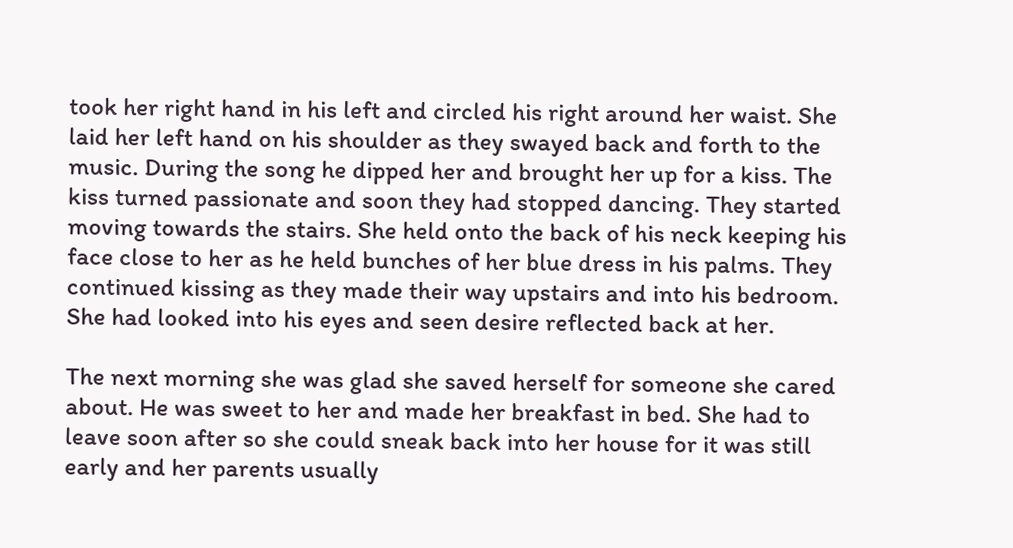took her right hand in his left and circled his right around her waist. She laid her left hand on his shoulder as they swayed back and forth to the music. During the song he dipped her and brought her up for a kiss. The kiss turned passionate and soon they had stopped dancing. They started moving towards the stairs. She held onto the back of his neck keeping his face close to her as he held bunches of her blue dress in his palms. They continued kissing as they made their way upstairs and into his bedroom. She had looked into his eyes and seen desire reflected back at her.

The next morning she was glad she saved herself for someone she cared about. He was sweet to her and made her breakfast in bed. She had to leave soon after so she could sneak back into her house for it was still early and her parents usually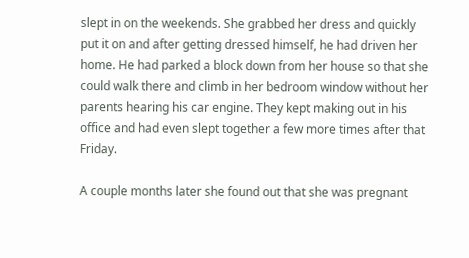slept in on the weekends. She grabbed her dress and quickly put it on and after getting dressed himself, he had driven her home. He had parked a block down from her house so that she could walk there and climb in her bedroom window without her parents hearing his car engine. They kept making out in his office and had even slept together a few more times after that Friday.

A couple months later she found out that she was pregnant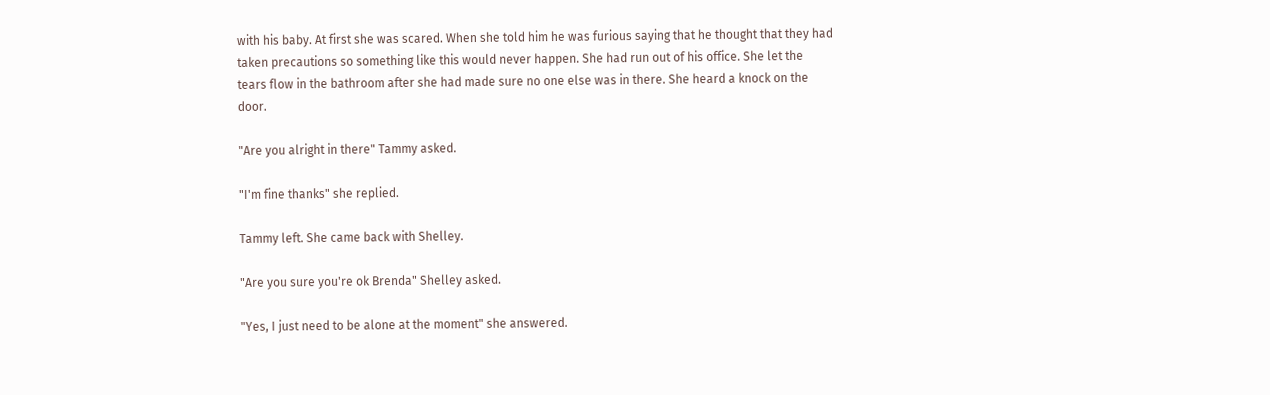with his baby. At first she was scared. When she told him he was furious saying that he thought that they had taken precautions so something like this would never happen. She had run out of his office. She let the tears flow in the bathroom after she had made sure no one else was in there. She heard a knock on the door.

"Are you alright in there" Tammy asked.

"I'm fine thanks" she replied.

Tammy left. She came back with Shelley.

"Are you sure you're ok Brenda" Shelley asked.

"Yes, I just need to be alone at the moment" she answered.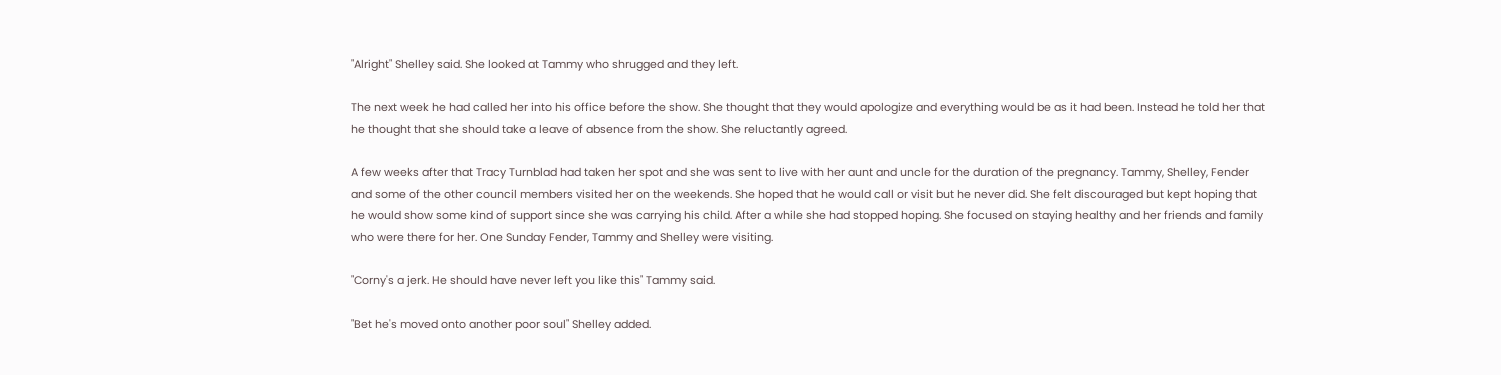"Alright" Shelley said. She looked at Tammy who shrugged and they left.

The next week he had called her into his office before the show. She thought that they would apologize and everything would be as it had been. Instead he told her that he thought that she should take a leave of absence from the show. She reluctantly agreed.

A few weeks after that Tracy Turnblad had taken her spot and she was sent to live with her aunt and uncle for the duration of the pregnancy. Tammy, Shelley, Fender and some of the other council members visited her on the weekends. She hoped that he would call or visit but he never did. She felt discouraged but kept hoping that he would show some kind of support since she was carrying his child. After a while she had stopped hoping. She focused on staying healthy and her friends and family who were there for her. One Sunday Fender, Tammy and Shelley were visiting.

"Corny's a jerk. He should have never left you like this" Tammy said.

"Bet he's moved onto another poor soul" Shelley added.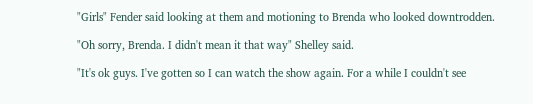"Girls" Fender said looking at them and motioning to Brenda who looked downtrodden.

"Oh sorry, Brenda. I didn't mean it that way" Shelley said.

"It's ok guys. I've gotten so I can watch the show again. For a while I couldn't see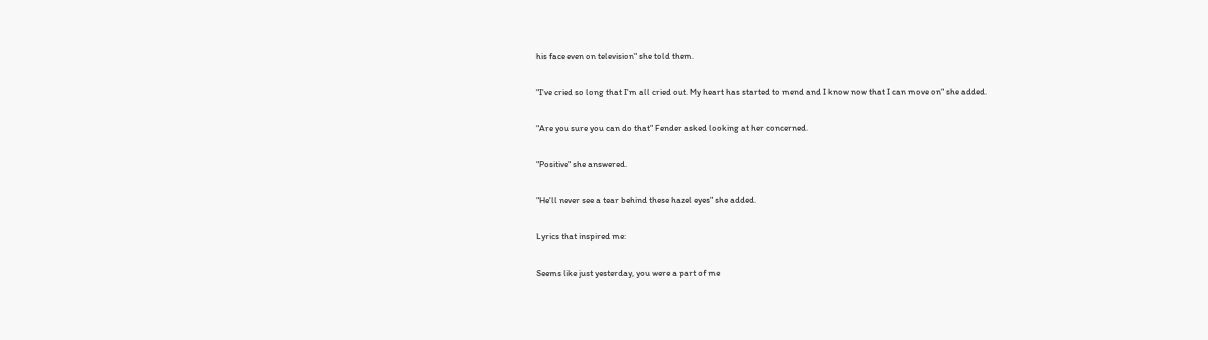his face even on television" she told them.

"I've cried so long that I'm all cried out. My heart has started to mend and I know now that I can move on" she added.

"Are you sure you can do that" Fender asked looking at her concerned.

"Positive" she answered.

"He'll never see a tear behind these hazel eyes" she added.

Lyrics that inspired me:

Seems like just yesterday, you were a part of me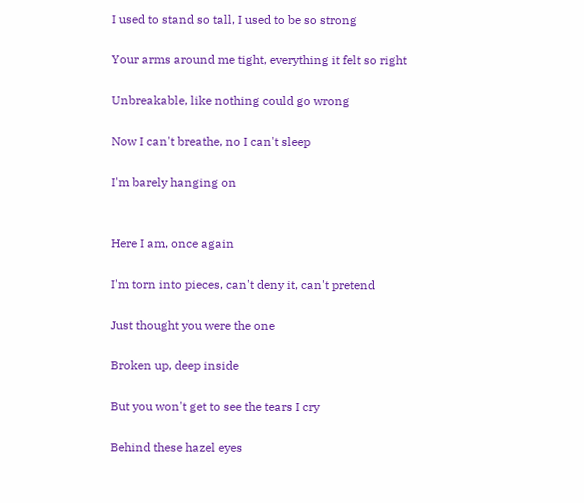I used to stand so tall, I used to be so strong

Your arms around me tight, everything it felt so right

Unbreakable, like nothing could go wrong

Now I can't breathe, no I can't sleep

I'm barely hanging on


Here I am, once again

I'm torn into pieces, can't deny it, can't pretend

Just thought you were the one

Broken up, deep inside

But you won't get to see the tears I cry

Behind these hazel eyes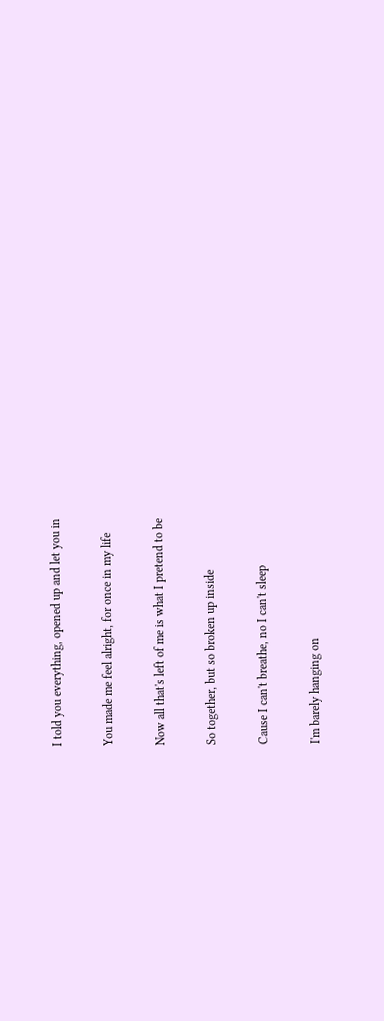I told you everything, opened up and let you in

You made me feel alright, for once in my life

Now all that's left of me is what I pretend to be

So together, but so broken up inside

Cause I can't breathe, no I can't sleep

I'm barely hanging on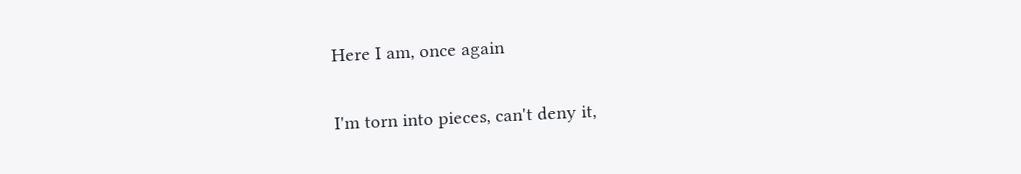Here I am, once again

I'm torn into pieces, can't deny it,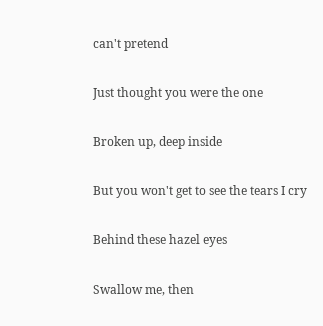can't pretend

Just thought you were the one

Broken up, deep inside

But you won't get to see the tears I cry

Behind these hazel eyes

Swallow me, then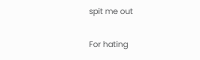spit me out

For hating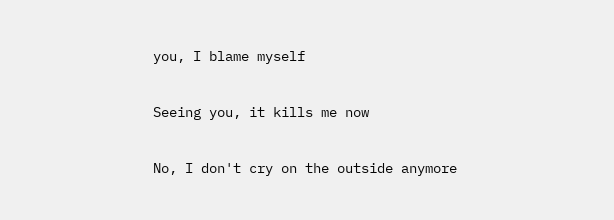you, I blame myself

Seeing you, it kills me now

No, I don't cry on the outside anymore